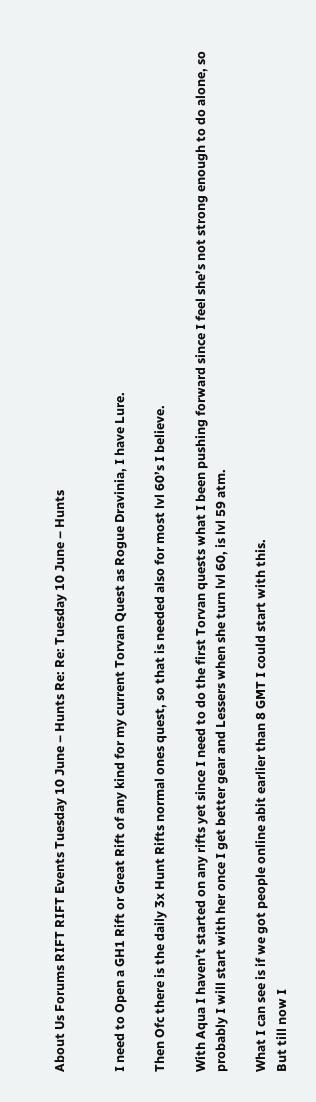About Us Forums RIFT RIFT Events Tuesday 10 June – Hunts Re: Re: Tuesday 10 June – Hunts


I need to Open a GH1 Rift or Great Rift of any kind for my current Torvan Quest as Rogue Dravinia, I have Lure.

Then Ofc there is the daily 3x Hunt Rifts normal ones quest, so that is needed also for most lvl 60’s I believe.

With Aqua I haven’t started on any rifts yet since I need to do the first Torvan quests what I been pushing forward since I feel she’s not strong enough to do alone, so probably I will start with her once I get better gear and Lessers when she turn lvl 60, is lvl 59 atm.

What I can see is if we got people online abit earlier than 8 GMT I could start with this.
But till now I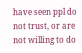have seen ppl do not trust, or are not willing to do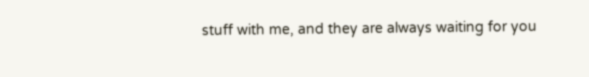stuff with me, and they are always waiting for you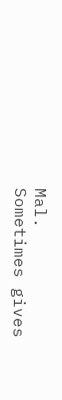Mal.
Sometimes gives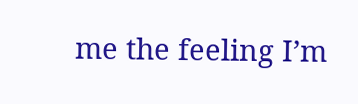me the feeling I’m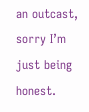an outcast, sorry I’m just being honest.